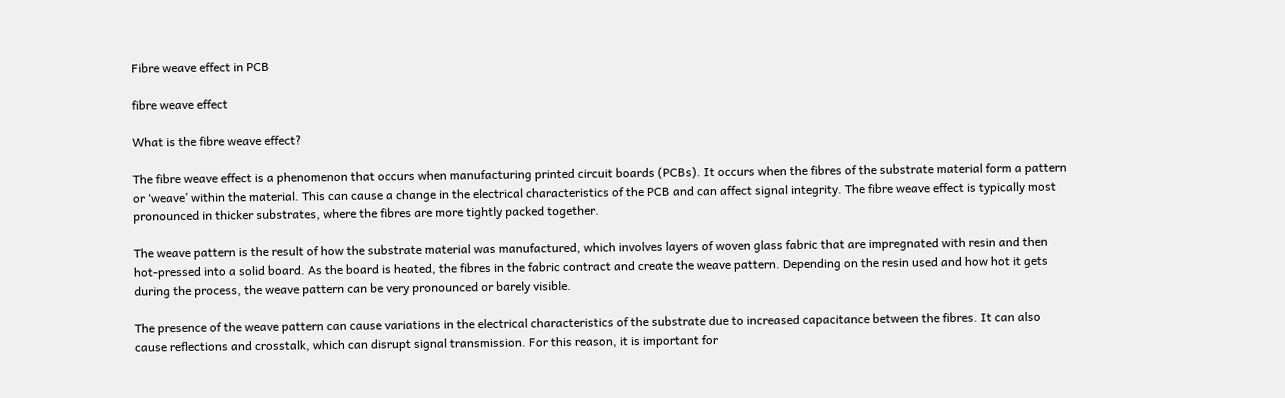Fibre weave effect in PCB

fibre weave effect

What is the fibre weave effect?

The fibre weave effect is a phenomenon that occurs when manufacturing printed circuit boards (PCBs). It occurs when the fibres of the substrate material form a pattern or ‘weave’ within the material. This can cause a change in the electrical characteristics of the PCB and can affect signal integrity. The fibre weave effect is typically most pronounced in thicker substrates, where the fibres are more tightly packed together.

The weave pattern is the result of how the substrate material was manufactured, which involves layers of woven glass fabric that are impregnated with resin and then hot-pressed into a solid board. As the board is heated, the fibres in the fabric contract and create the weave pattern. Depending on the resin used and how hot it gets during the process, the weave pattern can be very pronounced or barely visible.

The presence of the weave pattern can cause variations in the electrical characteristics of the substrate due to increased capacitance between the fibres. It can also cause reflections and crosstalk, which can disrupt signal transmission. For this reason, it is important for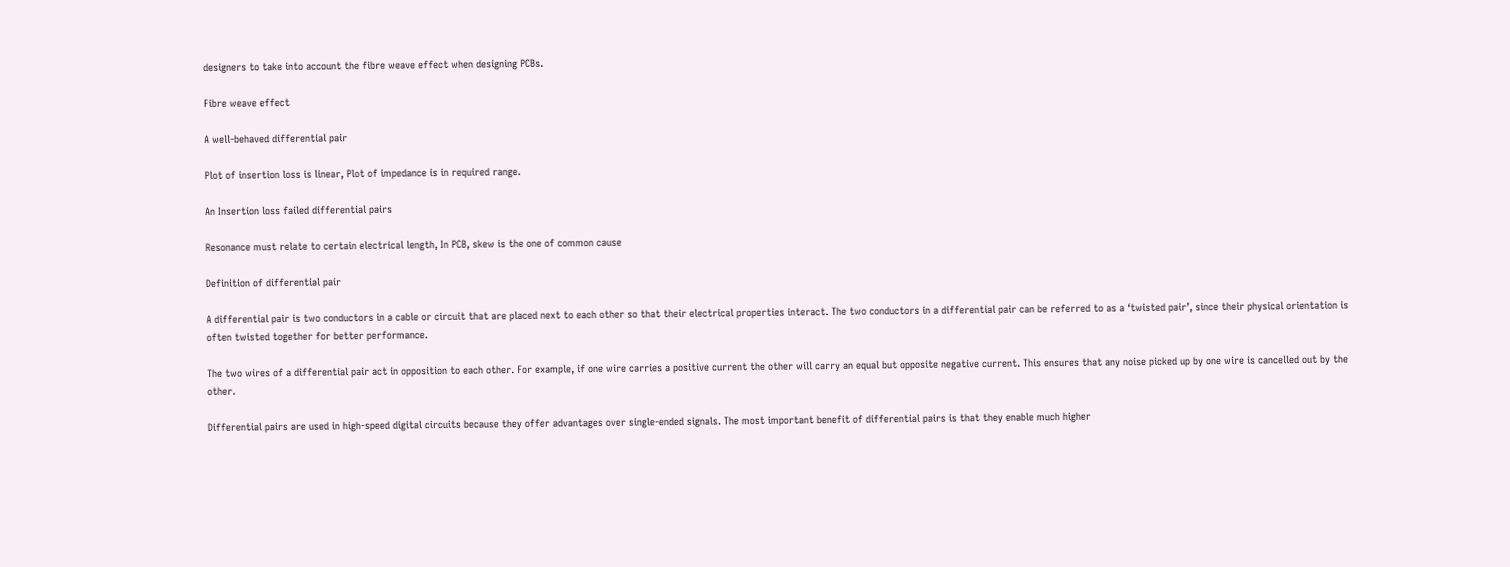designers to take into account the fibre weave effect when designing PCBs.

Fibre weave effect

A well-behaved differential pair

Plot of insertion loss is linear, Plot of impedance is in required range.

An Insertion loss failed differential pairs

Resonance must relate to certain electrical length, In PCB, skew is the one of common cause

Definition of differential pair

A differential pair is two conductors in a cable or circuit that are placed next to each other so that their electrical properties interact. The two conductors in a differential pair can be referred to as a ‘twisted pair’, since their physical orientation is often twisted together for better performance.

The two wires of a differential pair act in opposition to each other. For example, if one wire carries a positive current the other will carry an equal but opposite negative current. This ensures that any noise picked up by one wire is cancelled out by the other.

Differential pairs are used in high-speed digital circuits because they offer advantages over single-ended signals. The most important benefit of differential pairs is that they enable much higher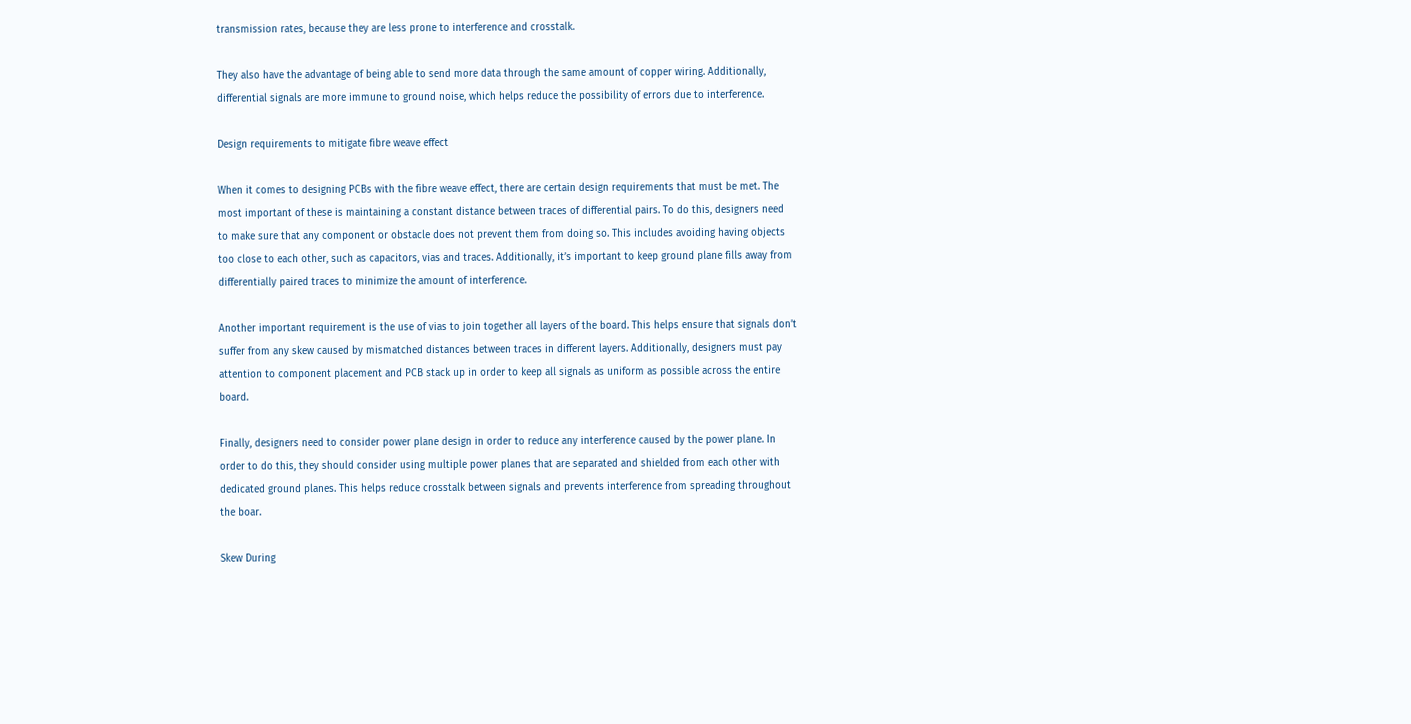transmission rates, because they are less prone to interference and crosstalk.

They also have the advantage of being able to send more data through the same amount of copper wiring. Additionally, differential signals are more immune to ground noise, which helps reduce the possibility of errors due to interference.

Design requirements to mitigate fibre weave effect

When it comes to designing PCBs with the fibre weave effect, there are certain design requirements that must be met. The most important of these is maintaining a constant distance between traces of differential pairs. To do this, designers need to make sure that any component or obstacle does not prevent them from doing so. This includes avoiding having objects too close to each other, such as capacitors, vias and traces. Additionally, it’s important to keep ground plane fills away from differentially paired traces to minimize the amount of interference.

Another important requirement is the use of vias to join together all layers of the board. This helps ensure that signals don’t suffer from any skew caused by mismatched distances between traces in different layers. Additionally, designers must pay attention to component placement and PCB stack up in order to keep all signals as uniform as possible across the entire board.

Finally, designers need to consider power plane design in order to reduce any interference caused by the power plane. In order to do this, they should consider using multiple power planes that are separated and shielded from each other with dedicated ground planes. This helps reduce crosstalk between signals and prevents interference from spreading throughout the boar.

Skew During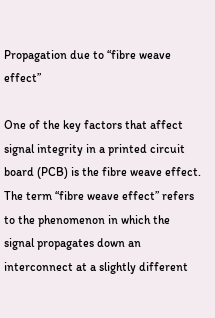Propagation due to “fibre weave effect”

One of the key factors that affect signal integrity in a printed circuit board (PCB) is the fibre weave effect. The term “fibre weave effect” refers to the phenomenon in which the signal propagates down an interconnect at a slightly different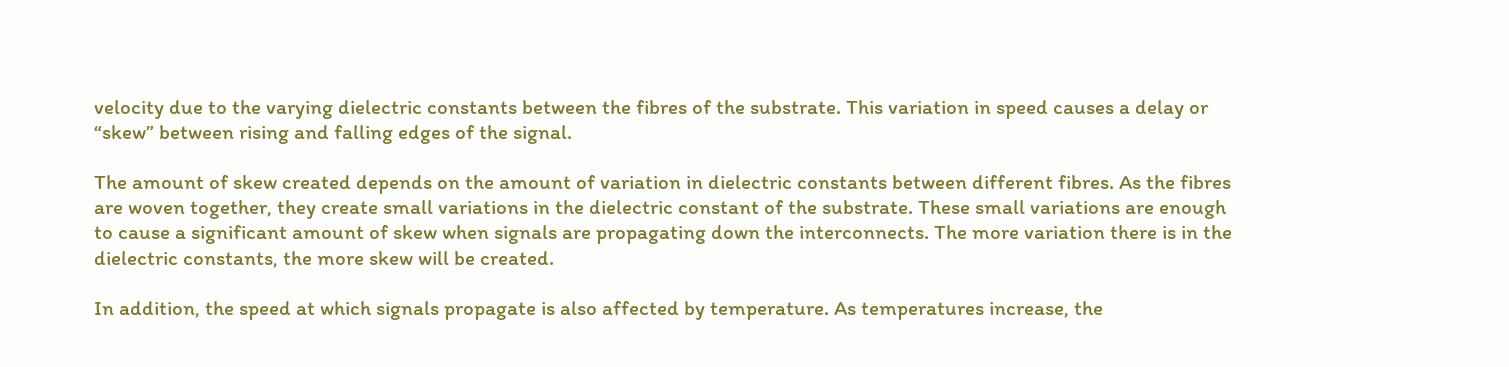velocity due to the varying dielectric constants between the fibres of the substrate. This variation in speed causes a delay or “skew” between rising and falling edges of the signal.

The amount of skew created depends on the amount of variation in dielectric constants between different fibres. As the fibres are woven together, they create small variations in the dielectric constant of the substrate. These small variations are enough to cause a significant amount of skew when signals are propagating down the interconnects. The more variation there is in the dielectric constants, the more skew will be created.

In addition, the speed at which signals propagate is also affected by temperature. As temperatures increase, the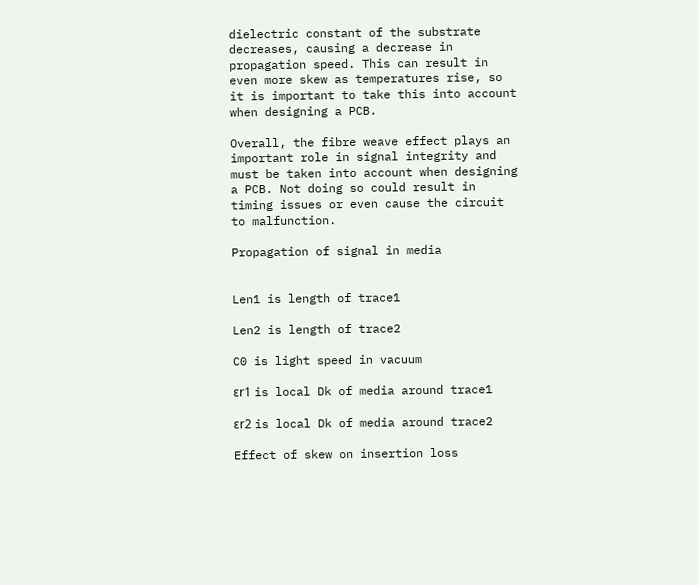dielectric constant of the substrate decreases, causing a decrease in propagation speed. This can result in even more skew as temperatures rise, so it is important to take this into account when designing a PCB.

Overall, the fibre weave effect plays an important role in signal integrity and must be taken into account when designing a PCB. Not doing so could result in timing issues or even cause the circuit to malfunction.

Propagation of signal in media


Len1 is length of trace1

Len2 is length of trace2

C0 is light speed in vacuum

εr1 is local Dk of media around trace1

εr2 is local Dk of media around trace2

Effect of skew on insertion loss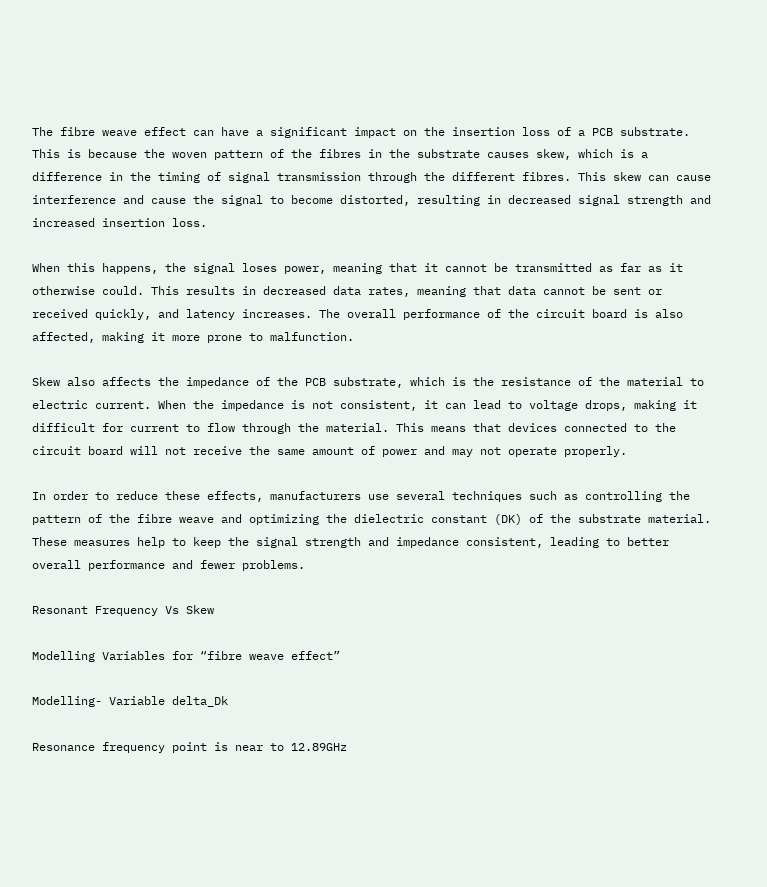The fibre weave effect can have a significant impact on the insertion loss of a PCB substrate. This is because the woven pattern of the fibres in the substrate causes skew, which is a difference in the timing of signal transmission through the different fibres. This skew can cause interference and cause the signal to become distorted, resulting in decreased signal strength and increased insertion loss.

When this happens, the signal loses power, meaning that it cannot be transmitted as far as it otherwise could. This results in decreased data rates, meaning that data cannot be sent or received quickly, and latency increases. The overall performance of the circuit board is also affected, making it more prone to malfunction.

Skew also affects the impedance of the PCB substrate, which is the resistance of the material to electric current. When the impedance is not consistent, it can lead to voltage drops, making it difficult for current to flow through the material. This means that devices connected to the circuit board will not receive the same amount of power and may not operate properly.

In order to reduce these effects, manufacturers use several techniques such as controlling the pattern of the fibre weave and optimizing the dielectric constant (DK) of the substrate material. These measures help to keep the signal strength and impedance consistent, leading to better overall performance and fewer problems.

Resonant Frequency Vs Skew

Modelling Variables for “fibre weave effect”

Modelling- Variable delta_Dk

Resonance frequency point is near to 12.89GHz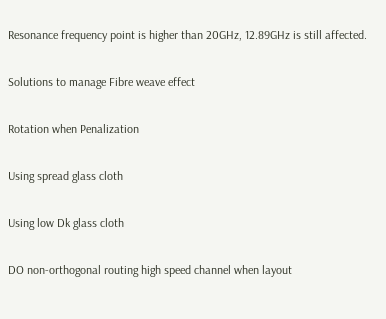Resonance frequency point is higher than 20GHz, 12.89GHz is still affected.

Solutions to manage Fibre weave effect

Rotation when Penalization

Using spread glass cloth

Using low Dk glass cloth

DO non-orthogonal routing high speed channel when layout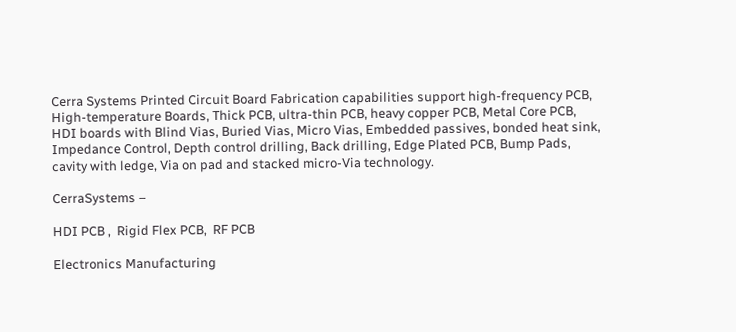Cerra Systems Printed Circuit Board Fabrication capabilities support high-frequency PCB, High-temperature Boards, Thick PCB, ultra-thin PCB, heavy copper PCB, Metal Core PCB, HDI boards with Blind Vias, Buried Vias, Micro Vias, Embedded passives, bonded heat sink, Impedance Control, Depth control drilling, Back drilling, Edge Plated PCB, Bump Pads, cavity with ledge, Via on pad and stacked micro-Via technology.

CerraSystems –

HDI PCB ,  Rigid Flex PCB,  RF PCB

Electronics Manufacturing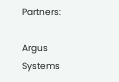Partners:

Argus Systems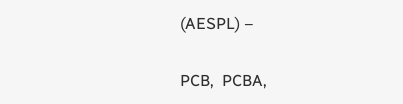(AESPL) –

PCB,  PCBA,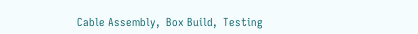Cable Assembly,  Box Build,  Testing